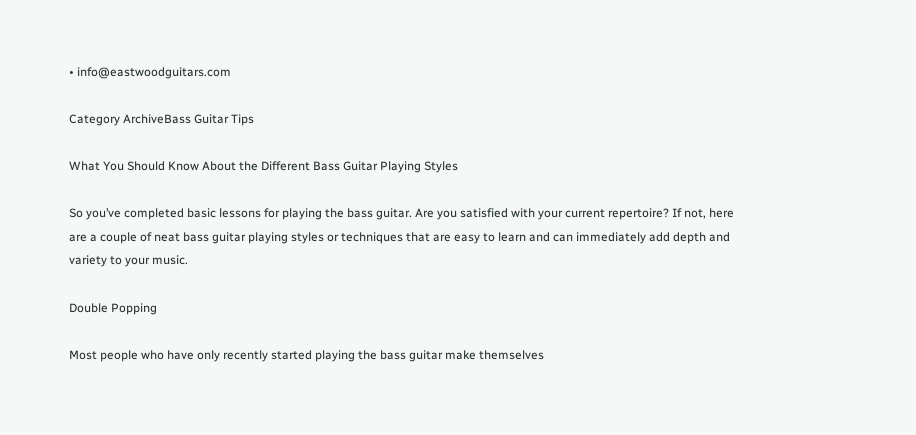• info@eastwoodguitars.com

Category ArchiveBass Guitar Tips

What You Should Know About the Different Bass Guitar Playing Styles

So you’ve completed basic lessons for playing the bass guitar. Are you satisfied with your current repertoire? If not, here are a couple of neat bass guitar playing styles or techniques that are easy to learn and can immediately add depth and variety to your music.

Double Popping

Most people who have only recently started playing the bass guitar make themselves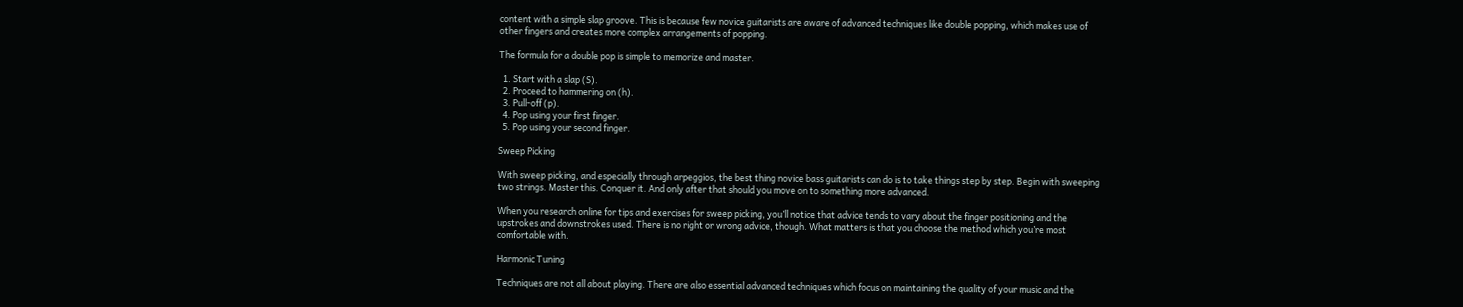content with a simple slap groove. This is because few novice guitarists are aware of advanced techniques like double popping, which makes use of other fingers and creates more complex arrangements of popping.

The formula for a double pop is simple to memorize and master.

  1. Start with a slap (S).
  2. Proceed to hammering on (h).
  3. Pull-off (p).
  4. Pop using your first finger.
  5. Pop using your second finger.

Sweep Picking

With sweep picking, and especially through arpeggios, the best thing novice bass guitarists can do is to take things step by step. Begin with sweeping two strings. Master this. Conquer it. And only after that should you move on to something more advanced.

When you research online for tips and exercises for sweep picking, you’ll notice that advice tends to vary about the finger positioning and the upstrokes and downstrokes used. There is no right or wrong advice, though. What matters is that you choose the method which you’re most comfortable with.

Harmonic Tuning

Techniques are not all about playing. There are also essential advanced techniques which focus on maintaining the quality of your music and the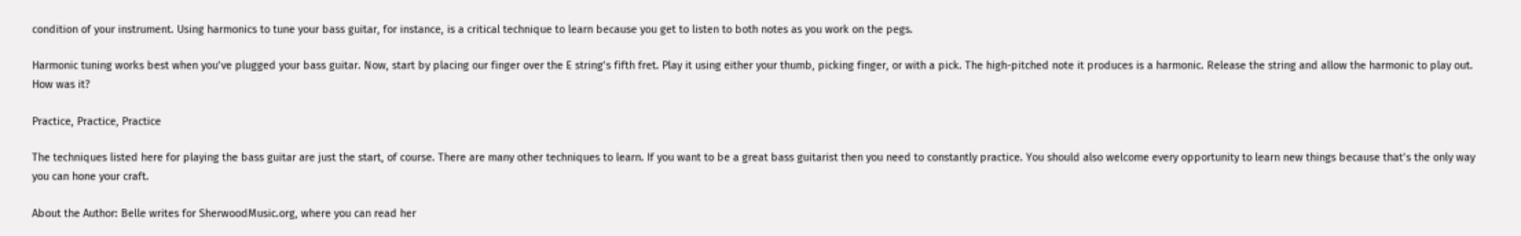condition of your instrument. Using harmonics to tune your bass guitar, for instance, is a critical technique to learn because you get to listen to both notes as you work on the pegs.

Harmonic tuning works best when you’ve plugged your bass guitar. Now, start by placing our finger over the E string’s fifth fret. Play it using either your thumb, picking finger, or with a pick. The high-pitched note it produces is a harmonic. Release the string and allow the harmonic to play out. How was it?

Practice, Practice, Practice

The techniques listed here for playing the bass guitar are just the start, of course. There are many other techniques to learn. If you want to be a great bass guitarist then you need to constantly practice. You should also welcome every opportunity to learn new things because that’s the only way you can hone your craft.

About the Author: Belle writes for SherwoodMusic.org, where you can read her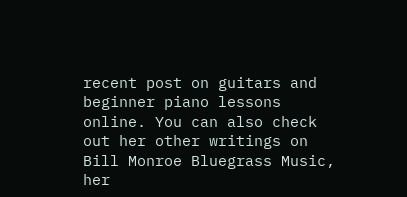recent post on guitars and beginner piano lessons online. You can also check out her other writings on Bill Monroe Bluegrass Music, her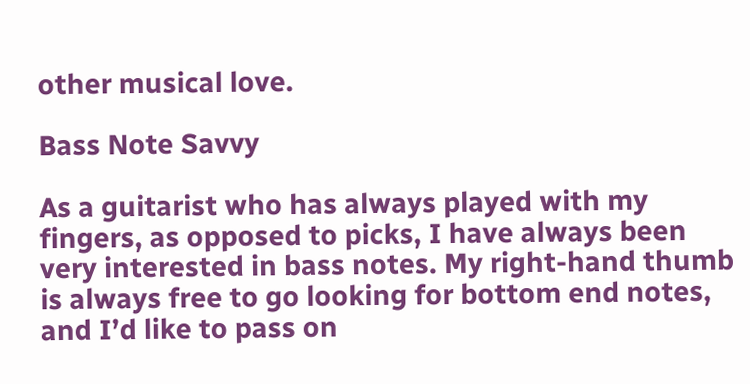other musical love.

Bass Note Savvy

As a guitarist who has always played with my fingers, as opposed to picks, I have always been very interested in bass notes. My right-hand thumb is always free to go looking for bottom end notes, and I’d like to pass on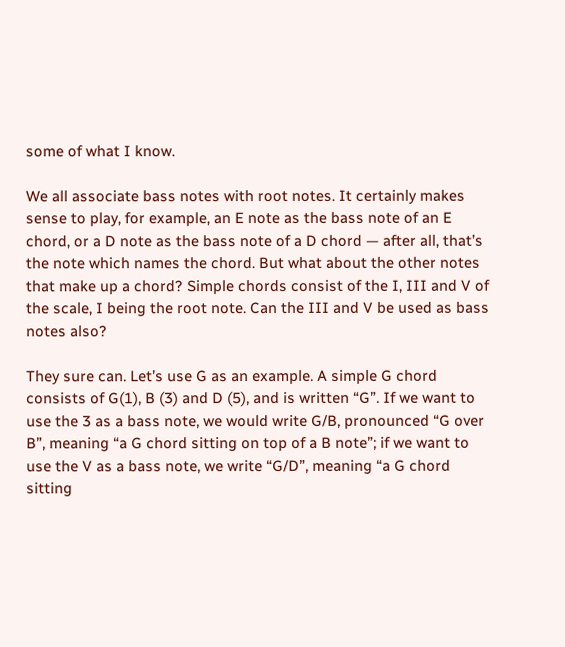some of what I know.

We all associate bass notes with root notes. It certainly makes sense to play, for example, an E note as the bass note of an E chord, or a D note as the bass note of a D chord — after all, that’s the note which names the chord. But what about the other notes that make up a chord? Simple chords consist of the I, III and V of the scale, I being the root note. Can the III and V be used as bass notes also?

They sure can. Let’s use G as an example. A simple G chord consists of G(1), B (3) and D (5), and is written “G”. If we want to use the 3 as a bass note, we would write G/B, pronounced “G over B”, meaning “a G chord sitting on top of a B note”; if we want to use the V as a bass note, we write “G/D”, meaning “a G chord sitting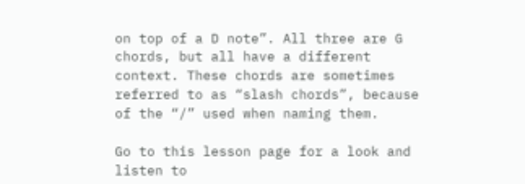on top of a D note”. All three are G chords, but all have a different context. These chords are sometimes referred to as “slash chords”, because of the “/” used when naming them.

Go to this lesson page for a look and listen to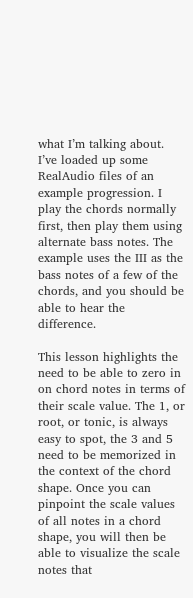what I’m talking about. I’ve loaded up some RealAudio files of an example progression. I play the chords normally first, then play them using alternate bass notes. The example uses the III as the bass notes of a few of the chords, and you should be able to hear the difference.

This lesson highlights the need to be able to zero in on chord notes in terms of their scale value. The 1, or root, or tonic, is always easy to spot, the 3 and 5 need to be memorized in the context of the chord shape. Once you can pinpoint the scale values of all notes in a chord shape, you will then be able to visualize the scale notes that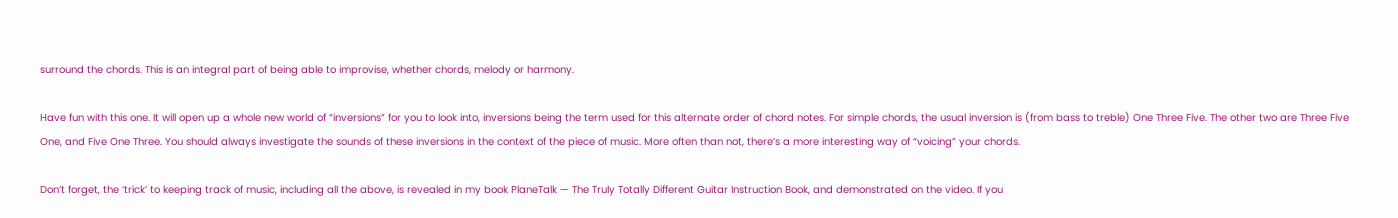surround the chords. This is an integral part of being able to improvise, whether chords, melody or harmony.

Have fun with this one. It will open up a whole new world of “inversions” for you to look into, inversions being the term used for this alternate order of chord notes. For simple chords, the usual inversion is (from bass to treble) One Three Five. The other two are Three Five One, and Five One Three. You should always investigate the sounds of these inversions in the context of the piece of music. More often than not, there’s a more interesting way of “voicing” your chords.

Don’t forget, the ‘trick’ to keeping track of music, including all the above, is revealed in my book PlaneTalk — The Truly Totally Different Guitar Instruction Book, and demonstrated on the video. If you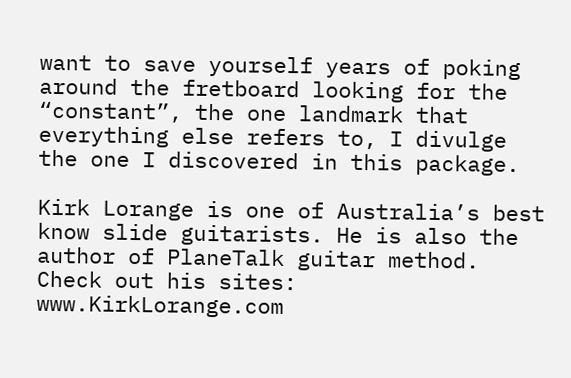want to save yourself years of poking around the fretboard looking for the “constant”, the one landmark that everything else refers to, I divulge the one I discovered in this package.

Kirk Lorange is one of Australia’s best know slide guitarists. He is also the author of PlaneTalk guitar method. Check out his sites: www.KirkLorange.com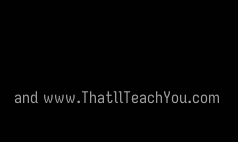and www.ThatllTeachYou.com